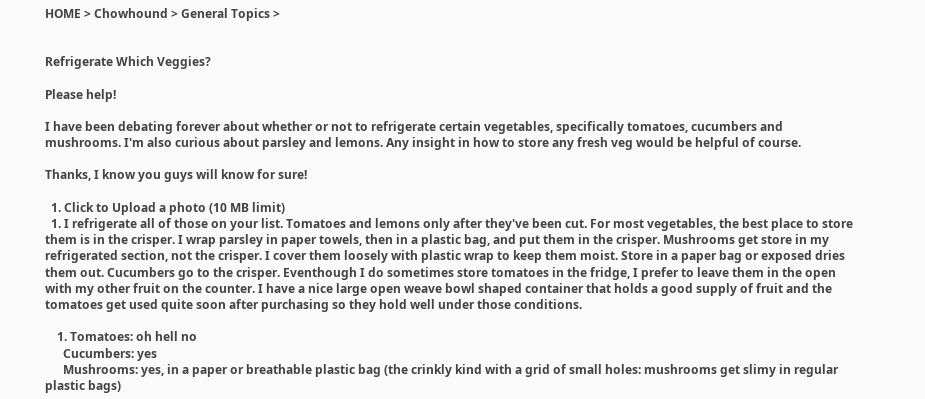HOME > Chowhound > General Topics >


Refrigerate Which Veggies?

Please help!

I have been debating forever about whether or not to refrigerate certain vegetables, specifically tomatoes, cucumbers and mushrooms. I'm also curious about parsley and lemons. Any insight in how to store any fresh veg would be helpful of course.

Thanks, I know you guys will know for sure!

  1. Click to Upload a photo (10 MB limit)
  1. I refrigerate all of those on your list. Tomatoes and lemons only after they've been cut. For most vegetables, the best place to store them is in the crisper. I wrap parsley in paper towels, then in a plastic bag, and put them in the crisper. Mushrooms get store in my refrigerated section, not the crisper. I cover them loosely with plastic wrap to keep them moist. Store in a paper bag or exposed dries them out. Cucumbers go to the crisper. Eventhough I do sometimes store tomatoes in the fridge, I prefer to leave them in the open with my other fruit on the counter. I have a nice large open weave bowl shaped container that holds a good supply of fruit and the tomatoes get used quite soon after purchasing so they hold well under those conditions.

    1. Tomatoes: oh hell no
      Cucumbers: yes
      Mushrooms: yes, in a paper or breathable plastic bag (the crinkly kind with a grid of small holes: mushrooms get slimy in regular plastic bags)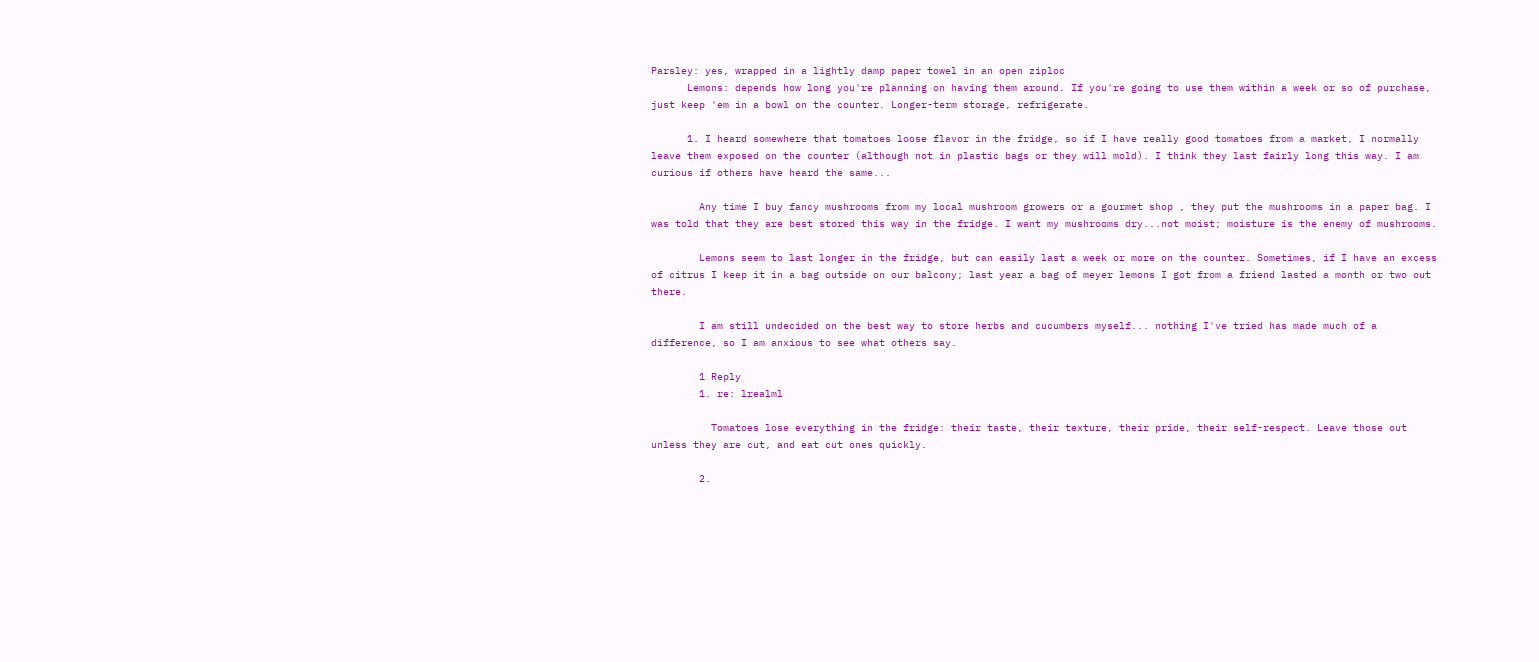Parsley: yes, wrapped in a lightly damp paper towel in an open ziploc
      Lemons: depends how long you're planning on having them around. If you're going to use them within a week or so of purchase, just keep 'em in a bowl on the counter. Longer-term storage, refrigerate.

      1. I heard somewhere that tomatoes loose flavor in the fridge, so if I have really good tomatoes from a market, I normally leave them exposed on the counter (although not in plastic bags or they will mold). I think they last fairly long this way. I am curious if others have heard the same...

        Any time I buy fancy mushrooms from my local mushroom growers or a gourmet shop , they put the mushrooms in a paper bag. I was told that they are best stored this way in the fridge. I want my mushrooms dry...not moist; moisture is the enemy of mushrooms.

        Lemons seem to last longer in the fridge, but can easily last a week or more on the counter. Sometimes, if I have an excess of citrus I keep it in a bag outside on our balcony; last year a bag of meyer lemons I got from a friend lasted a month or two out there.

        I am still undecided on the best way to store herbs and cucumbers myself... nothing I've tried has made much of a difference, so I am anxious to see what others say.

        1 Reply
        1. re: lrealml

          Tomatoes lose everything in the fridge: their taste, their texture, their pride, their self-respect. Leave those out unless they are cut, and eat cut ones quickly.

        2.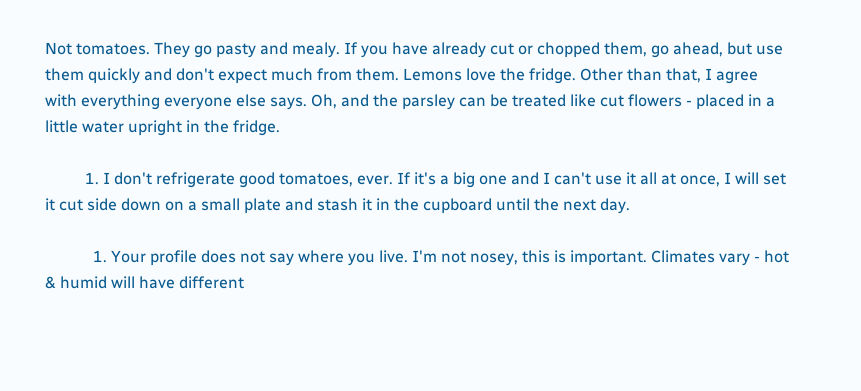Not tomatoes. They go pasty and mealy. If you have already cut or chopped them, go ahead, but use them quickly and don't expect much from them. Lemons love the fridge. Other than that, I agree with everything everyone else says. Oh, and the parsley can be treated like cut flowers - placed in a little water upright in the fridge.

          1. I don't refrigerate good tomatoes, ever. If it's a big one and I can't use it all at once, I will set it cut side down on a small plate and stash it in the cupboard until the next day.

            1. Your profile does not say where you live. I'm not nosey, this is important. Climates vary - hot & humid will have different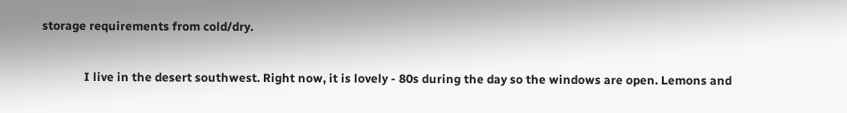storage requirements from cold/dry.

              I live in the desert southwest. Right now, it is lovely - 80s during the day so the windows are open. Lemons and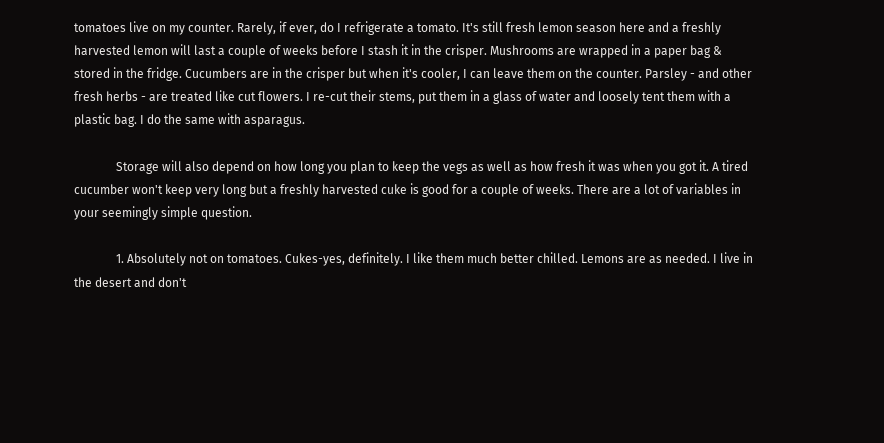tomatoes live on my counter. Rarely, if ever, do I refrigerate a tomato. It's still fresh lemon season here and a freshly harvested lemon will last a couple of weeks before I stash it in the crisper. Mushrooms are wrapped in a paper bag & stored in the fridge. Cucumbers are in the crisper but when it's cooler, I can leave them on the counter. Parsley - and other fresh herbs - are treated like cut flowers. I re-cut their stems, put them in a glass of water and loosely tent them with a plastic bag. I do the same with asparagus.

              Storage will also depend on how long you plan to keep the vegs as well as how fresh it was when you got it. A tired cucumber won't keep very long but a freshly harvested cuke is good for a couple of weeks. There are a lot of variables in your seemingly simple question.

              1. Absolutely not on tomatoes. Cukes-yes, definitely. I like them much better chilled. Lemons are as needed. I live in the desert and don't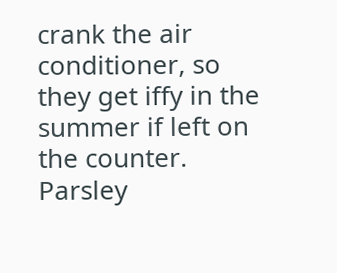crank the air conditioner, so they get iffy in the summer if left on the counter. Parsley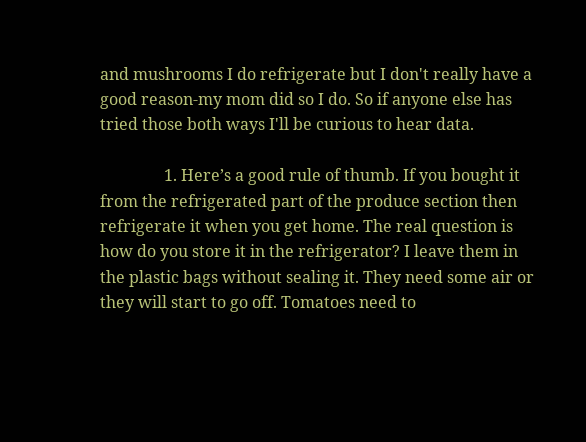and mushrooms I do refrigerate but I don't really have a good reason-my mom did so I do. So if anyone else has tried those both ways I'll be curious to hear data.

                1. Here’s a good rule of thumb. If you bought it from the refrigerated part of the produce section then refrigerate it when you get home. The real question is how do you store it in the refrigerator? I leave them in the plastic bags without sealing it. They need some air or they will start to go off. Tomatoes need to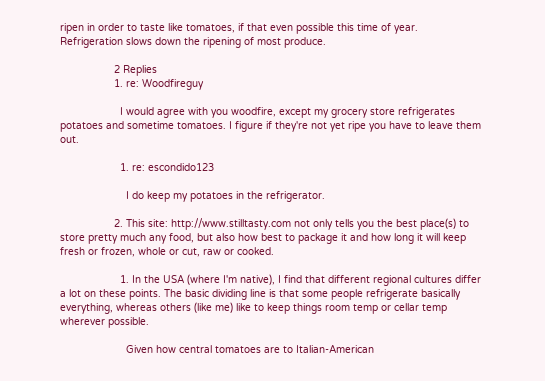ripen in order to taste like tomatoes, if that even possible this time of year. Refrigeration slows down the ripening of most produce.

                  2 Replies
                  1. re: Woodfireguy

                    I would agree with you woodfire, except my grocery store refrigerates potatoes and sometime tomatoes. I figure if they're not yet ripe you have to leave them out.

                    1. re: escondido123

                      I do keep my potatoes in the refrigerator.

                  2. This site: http://www.stilltasty.com not only tells you the best place(s) to store pretty much any food, but also how best to package it and how long it will keep fresh or frozen, whole or cut, raw or cooked.

                    1. In the USA (where I'm native), I find that different regional cultures differ a lot on these points. The basic dividing line is that some people refrigerate basically everything, whereas others (like me) like to keep things room temp or cellar temp wherever possible.

                      Given how central tomatoes are to Italian-American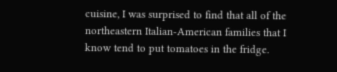cuisine, I was surprised to find that all of the northeastern Italian-American families that I know tend to put tomatoes in the fridge.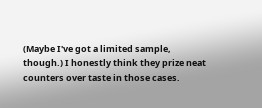(Maybe I've got a limited sample, though.) I honestly think they prize neat counters over taste in those cases.